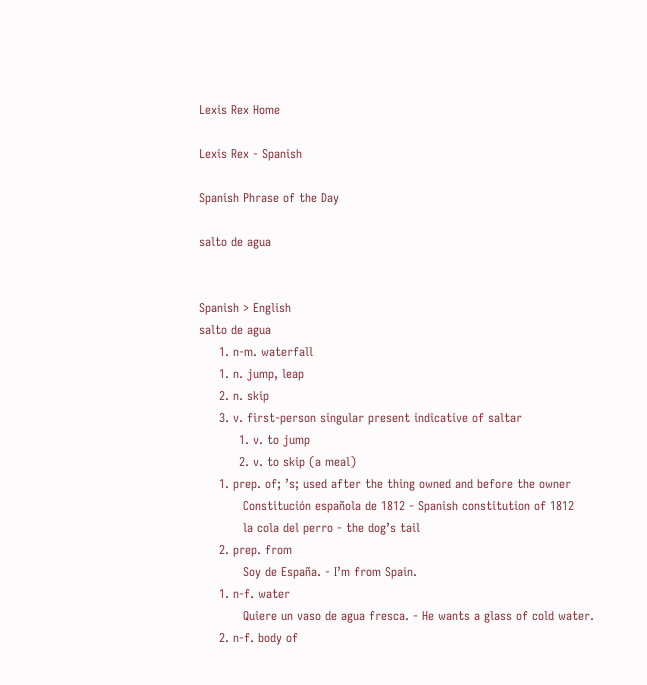Lexis Rex Home

Lexis Rex - Spanish

Spanish Phrase of the Day

salto de agua


Spanish > English
salto de agua
     1. n-m. waterfall
     1. n. jump, leap
     2. n. skip
     3. v. first-person singular present indicative of saltar
          1. v. to jump
          2. v. to skip (a meal)
     1. prep. of; ’s; used after the thing owned and before the owner
           Constitución española de 1812 - Spanish constitution of 1812
           la cola del perro - the dog’s tail
     2. prep. from
           Soy de España. - I’m from Spain.
     1. n-f. water
           Quiere un vaso de agua fresca. - He wants a glass of cold water.
     2. n-f. body of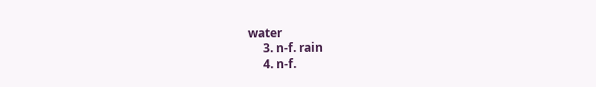water
     3. n-f. rain
     4. n-f.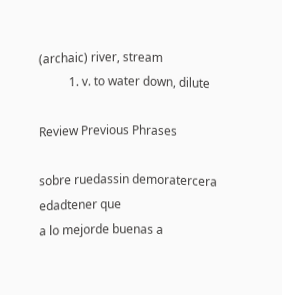(archaic) river, stream
          1. v. to water down, dilute

Review Previous Phrases

sobre ruedassin demoratercera edadtener que
a lo mejorde buenas a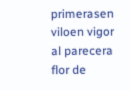primerasen viloen vigor
al parecera flor de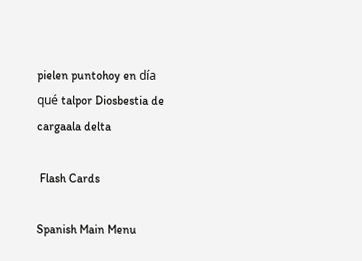pielen puntohoy en día
qué talpor Diosbestia de cargaala delta

 Flash Cards

Spanish Main Menu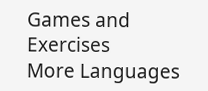Games and Exercises
More Languages